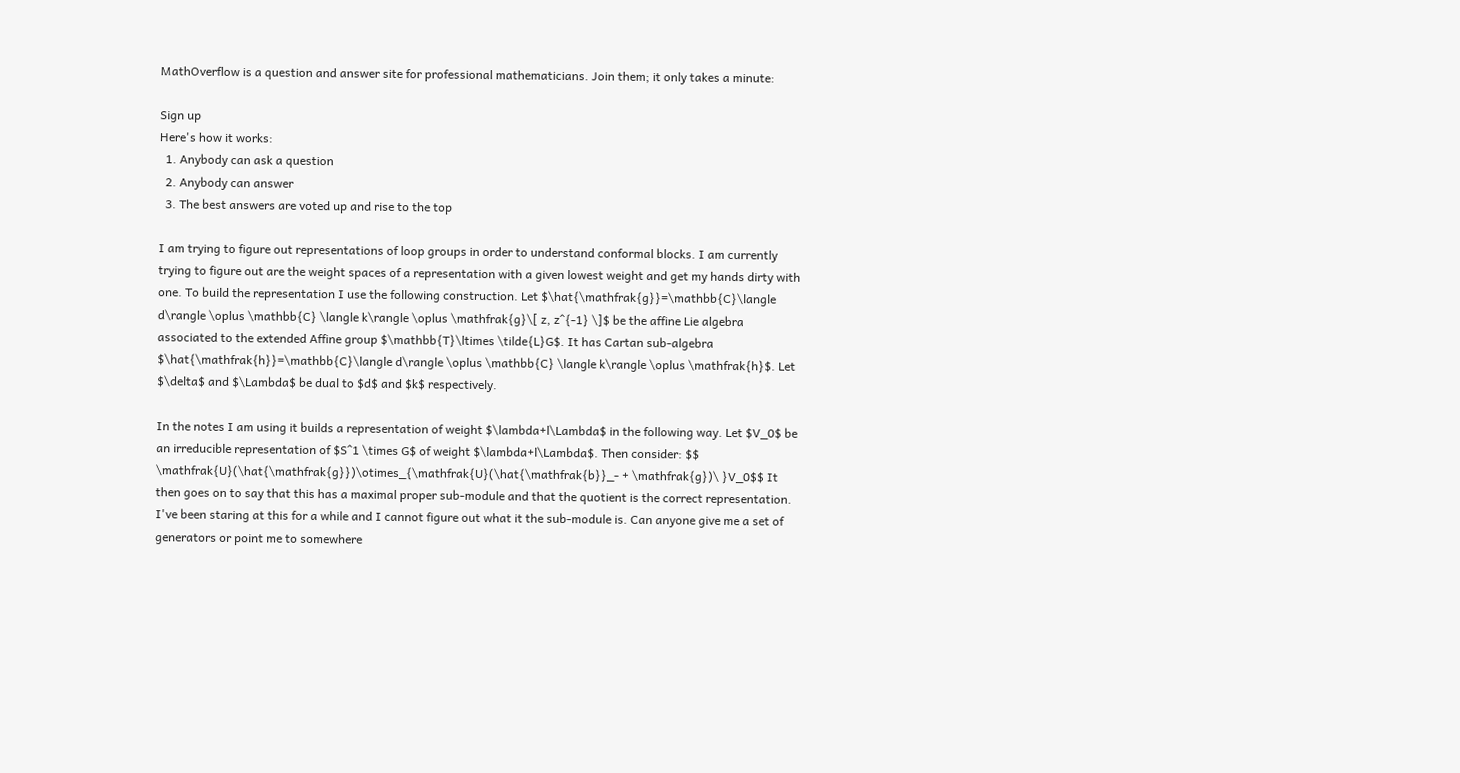MathOverflow is a question and answer site for professional mathematicians. Join them; it only takes a minute:

Sign up
Here's how it works:
  1. Anybody can ask a question
  2. Anybody can answer
  3. The best answers are voted up and rise to the top

I am trying to figure out representations of loop groups in order to understand conformal blocks. I am currently trying to figure out are the weight spaces of a representation with a given lowest weight and get my hands dirty with one. To build the representation I use the following construction. Let $\hat{\mathfrak{g}}=\mathbb{C}\langle d\rangle \oplus \mathbb{C} \langle k\rangle \oplus \mathfrak{g}\[ z, z^{-1} \]$ be the affine Lie algebra associated to the extended Affine group $\mathbb{T}\ltimes \tilde{L}G$. It has Cartan sub-algebra $\hat{\mathfrak{h}}=\mathbb{C}\langle d\rangle \oplus \mathbb{C} \langle k\rangle \oplus \mathfrak{h}$. Let $\delta$ and $\Lambda$ be dual to $d$ and $k$ respectively.

In the notes I am using it builds a representation of weight $\lambda+l\Lambda$ in the following way. Let $V_0$ be an irreducible representation of $S^1 \times G$ of weight $\lambda+l\Lambda$. Then consider: $$ \mathfrak{U}(\hat{\mathfrak{g}})\otimes_{\mathfrak{U}(\hat{\mathfrak{b}}_- + \mathfrak{g})\ }V_0$$ It then goes on to say that this has a maximal proper sub-module and that the quotient is the correct representation. I've been staring at this for a while and I cannot figure out what it the sub-module is. Can anyone give me a set of generators or point me to somewhere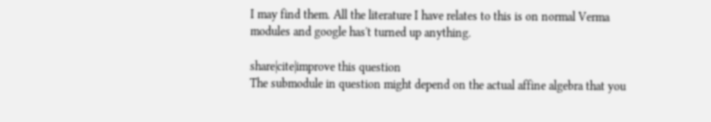I may find them. All the literature I have relates to this is on normal Verma modules and google has't turned up anything.

share|cite|improve this question
The submodule in question might depend on the actual affine algebra that you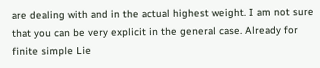are dealing with and in the actual highest weight. I am not sure that you can be very explicit in the general case. Already for finite simple Lie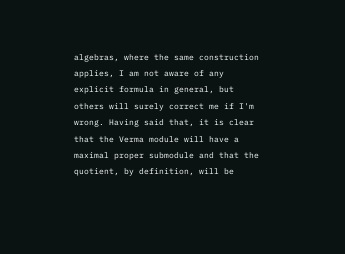algebras, where the same construction applies, I am not aware of any explicit formula in general, but others will surely correct me if I'm wrong. Having said that, it is clear that the Verma module will have a maximal proper submodule and that the quotient, by definition, will be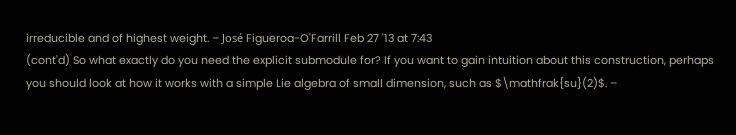irreducible and of highest weight. – José Figueroa-O'Farrill Feb 27 '13 at 7:43
(cont'd) So what exactly do you need the explicit submodule for? If you want to gain intuition about this construction, perhaps you should look at how it works with a simple Lie algebra of small dimension, such as $\mathfrak{su}(2)$. –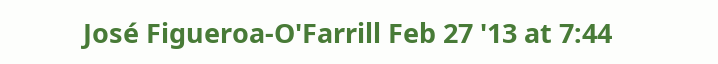José Figueroa-O'Farrill Feb 27 '13 at 7:44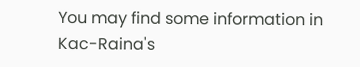You may find some information in Kac-Raina's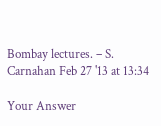Bombay lectures. – S. Carnahan Feb 27 '13 at 13:34

Your Answer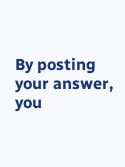By posting your answer, you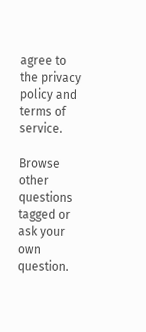agree to the privacy policy and terms of service.

Browse other questions tagged or ask your own question.